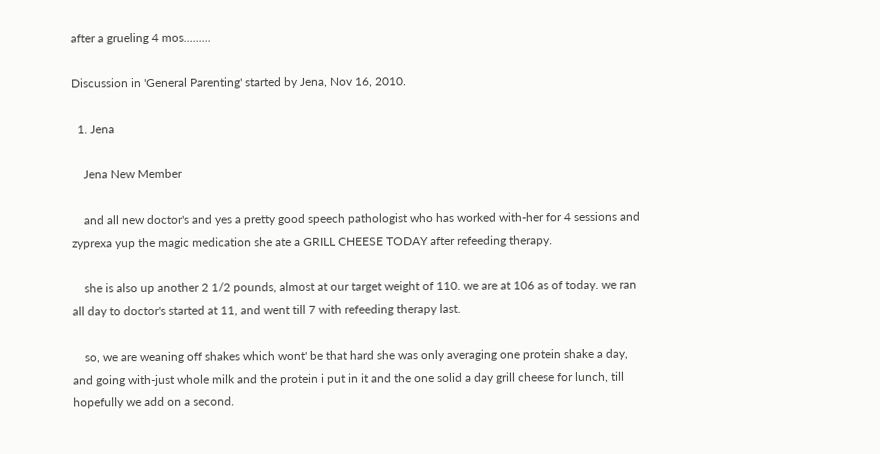after a grueling 4 mos.........

Discussion in 'General Parenting' started by Jena, Nov 16, 2010.

  1. Jena

    Jena New Member

    and all new doctor's and yes a pretty good speech pathologist who has worked with-her for 4 sessions and zyprexa yup the magic medication she ate a GRILL CHEESE TODAY after refeeding therapy.

    she is also up another 2 1/2 pounds, almost at our target weight of 110. we are at 106 as of today. we ran all day to doctor's started at 11, and went till 7 with refeeding therapy last.

    so, we are weaning off shakes which wont' be that hard she was only averaging one protein shake a day, and going with-just whole milk and the protein i put in it and the one solid a day grill cheese for lunch, till hopefully we add on a second.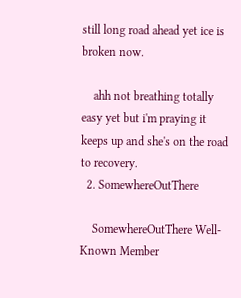still long road ahead yet ice is broken now.

    ahh not breathing totally easy yet but i'm praying it keeps up and she's on the road to recovery.
  2. SomewhereOutThere

    SomewhereOutThere Well-Known Member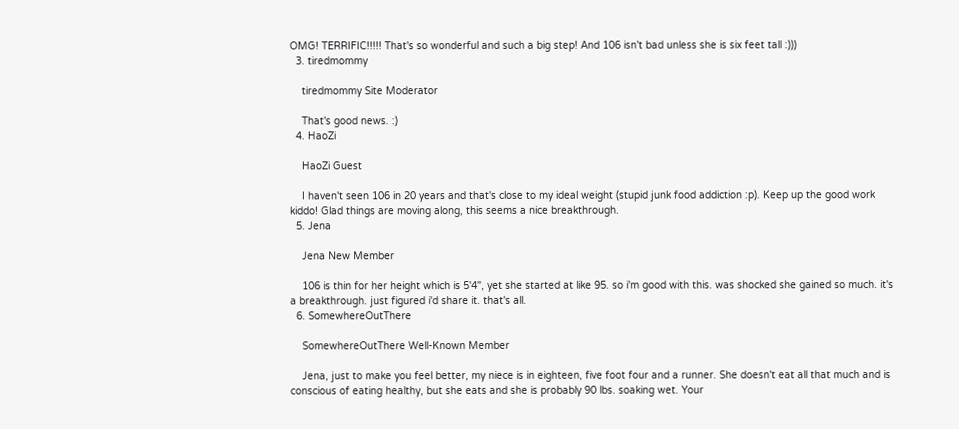OMG! TERRIFIC!!!!! That's so wonderful and such a big step! And 106 isn't bad unless she is six feet tall :)))
  3. tiredmommy

    tiredmommy Site Moderator

    That's good news. :)
  4. HaoZi

    HaoZi Guest

    I haven't seen 106 in 20 years and that's close to my ideal weight (stupid junk food addiction :p). Keep up the good work kiddo! Glad things are moving along, this seems a nice breakthrough.
  5. Jena

    Jena New Member

    106 is thin for her height which is 5'4", yet she started at like 95. so i'm good with this. was shocked she gained so much. it's a breakthrough. just figured i'd share it. that's all.
  6. SomewhereOutThere

    SomewhereOutThere Well-Known Member

    Jena, just to make you feel better, my niece is in eighteen, five foot four and a runner. She doesn't eat all that much and is conscious of eating healthy, but she eats and she is probably 90 lbs. soaking wet. Your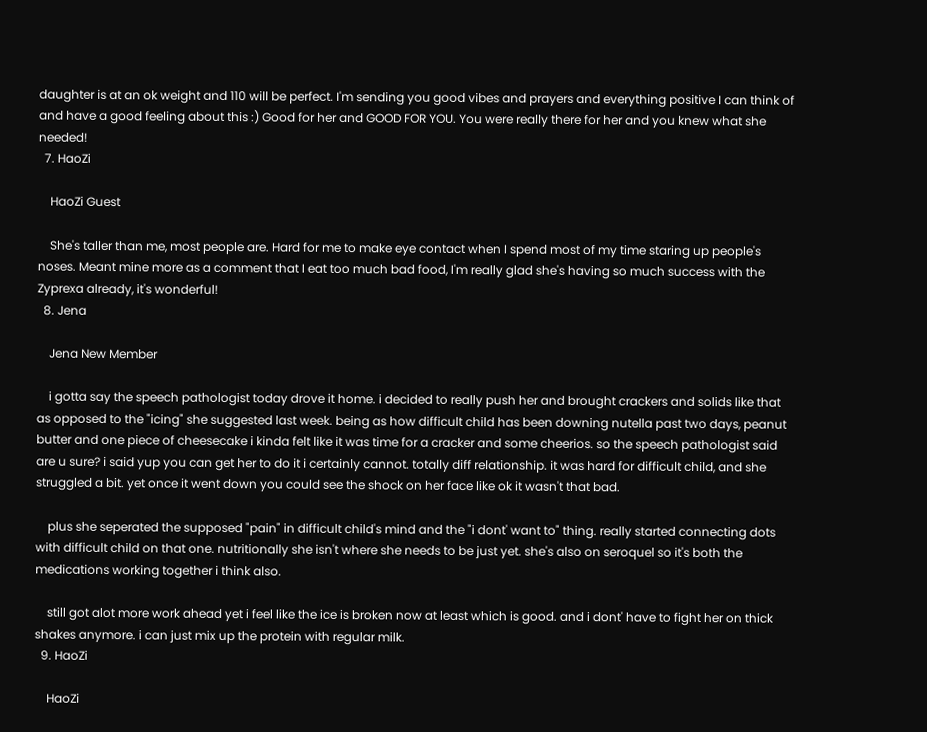daughter is at an ok weight and 110 will be perfect. I'm sending you good vibes and prayers and everything positive I can think of and have a good feeling about this :) Good for her and GOOD FOR YOU. You were really there for her and you knew what she needed!
  7. HaoZi

    HaoZi Guest

    She's taller than me, most people are. Hard for me to make eye contact when I spend most of my time staring up people's noses. Meant mine more as a comment that I eat too much bad food, I'm really glad she's having so much success with the Zyprexa already, it's wonderful!
  8. Jena

    Jena New Member

    i gotta say the speech pathologist today drove it home. i decided to really push her and brought crackers and solids like that as opposed to the "icing" she suggested last week. being as how difficult child has been downing nutella past two days, peanut butter and one piece of cheesecake i kinda felt like it was time for a cracker and some cheerios. so the speech pathologist said are u sure? i said yup you can get her to do it i certainly cannot. totally diff relationship. it was hard for difficult child, and she struggled a bit. yet once it went down you could see the shock on her face like ok it wasn't that bad.

    plus she seperated the supposed "pain" in difficult child's mind and the "i dont' want to" thing. really started connecting dots with difficult child on that one. nutritionally she isn't where she needs to be just yet. she's also on seroquel so it's both the medications working together i think also.

    still got alot more work ahead yet i feel like the ice is broken now at least which is good. and i dont' have to fight her on thick shakes anymore. i can just mix up the protein with regular milk.
  9. HaoZi

    HaoZi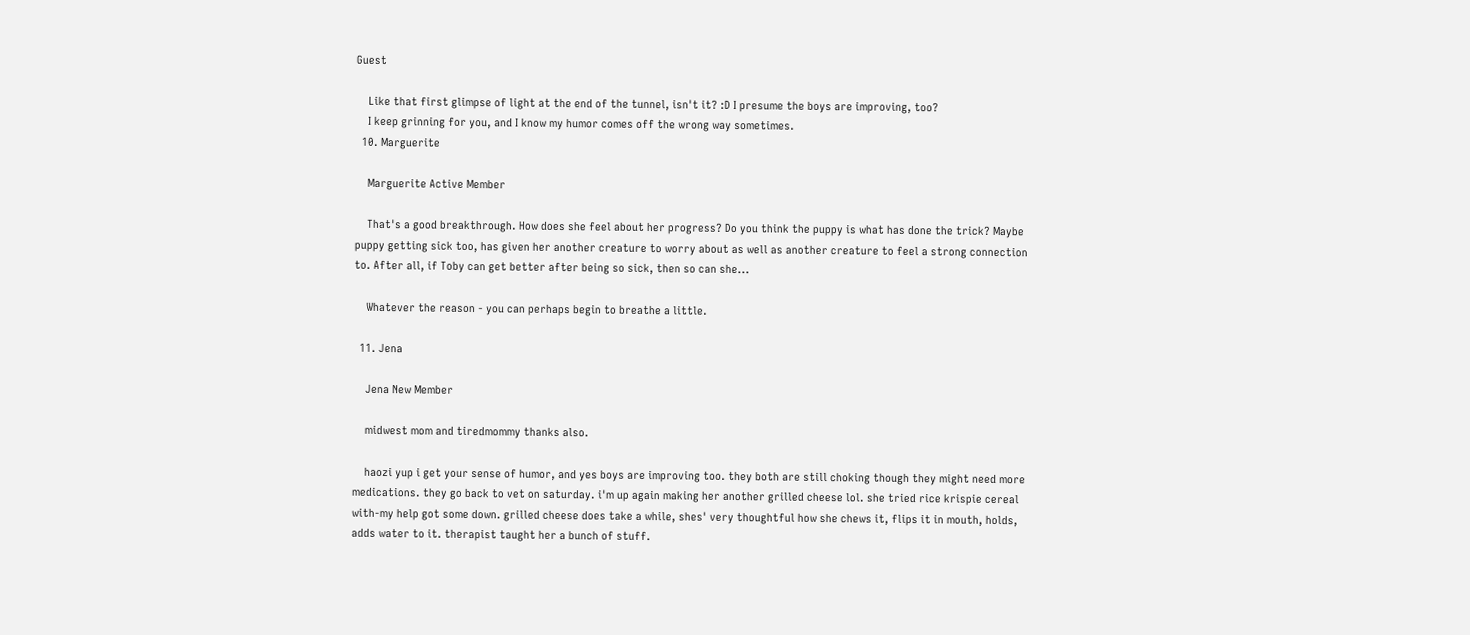Guest

    Like that first glimpse of light at the end of the tunnel, isn't it? :D I presume the boys are improving, too?
    I keep grinning for you, and I know my humor comes off the wrong way sometimes.
  10. Marguerite

    Marguerite Active Member

    That's a good breakthrough. How does she feel about her progress? Do you think the puppy is what has done the trick? Maybe puppy getting sick too, has given her another creature to worry about as well as another creature to feel a strong connection to. After all, if Toby can get better after being so sick, then so can she...

    Whatever the reason - you can perhaps begin to breathe a little.

  11. Jena

    Jena New Member

    midwest mom and tiredmommy thanks also.

    haozi yup i get your sense of humor, and yes boys are improving too. they both are still choking though they might need more medications. they go back to vet on saturday. i'm up again making her another grilled cheese lol. she tried rice krispie cereal with-my help got some down. grilled cheese does take a while, shes' very thoughtful how she chews it, flips it in mouth, holds, adds water to it. therapist taught her a bunch of stuff.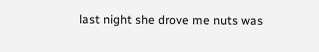last night she drove me nuts was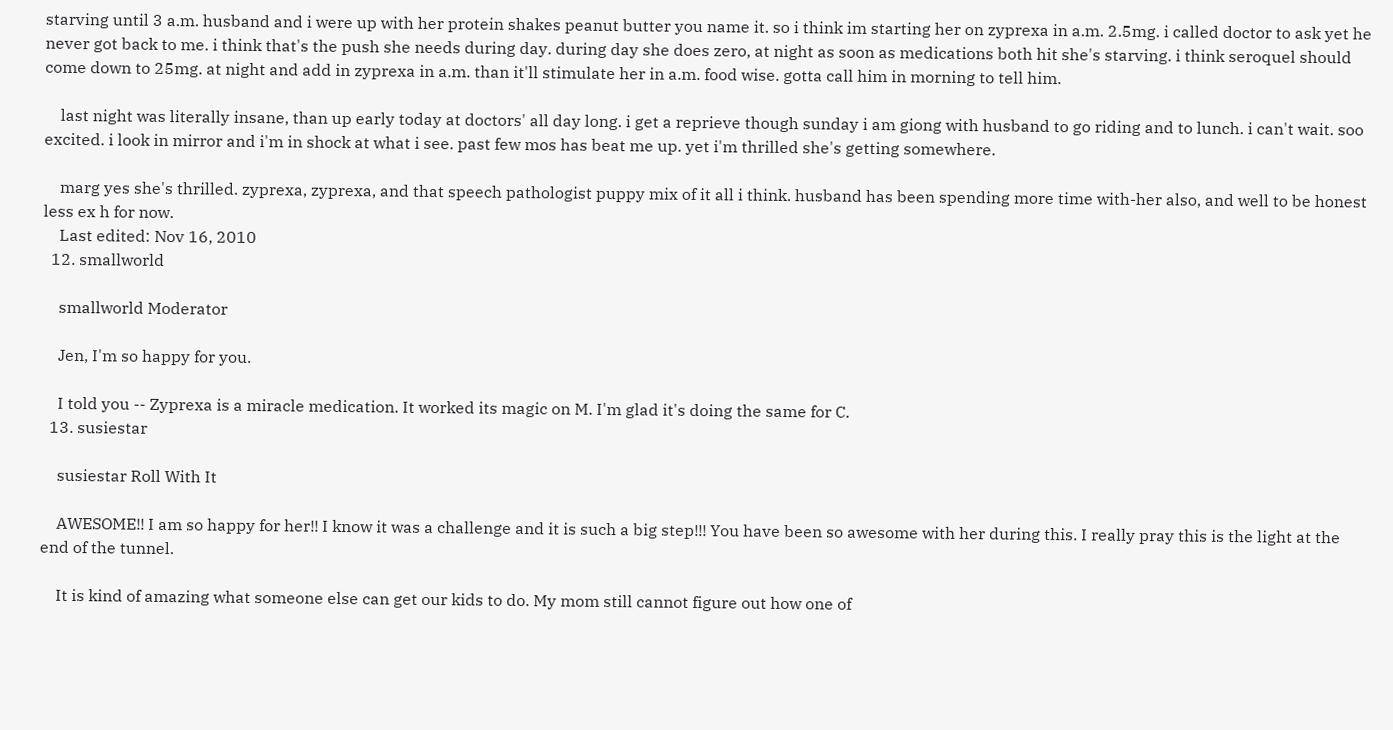starving until 3 a.m. husband and i were up with her protein shakes peanut butter you name it. so i think im starting her on zyprexa in a.m. 2.5mg. i called doctor to ask yet he never got back to me. i think that's the push she needs during day. during day she does zero, at night as soon as medications both hit she's starving. i think seroquel should come down to 25mg. at night and add in zyprexa in a.m. than it'll stimulate her in a.m. food wise. gotta call him in morning to tell him.

    last night was literally insane, than up early today at doctors' all day long. i get a reprieve though sunday i am giong with husband to go riding and to lunch. i can't wait. soo excited. i look in mirror and i'm in shock at what i see. past few mos has beat me up. yet i'm thrilled she's getting somewhere.

    marg yes she's thrilled. zyprexa, zyprexa, and that speech pathologist puppy mix of it all i think. husband has been spending more time with-her also, and well to be honest less ex h for now.
    Last edited: Nov 16, 2010
  12. smallworld

    smallworld Moderator

    Jen, I'm so happy for you.

    I told you -- Zyprexa is a miracle medication. It worked its magic on M. I'm glad it's doing the same for C.
  13. susiestar

    susiestar Roll With It

    AWESOME!! I am so happy for her!! I know it was a challenge and it is such a big step!!! You have been so awesome with her during this. I really pray this is the light at the end of the tunnel.

    It is kind of amazing what someone else can get our kids to do. My mom still cannot figure out how one of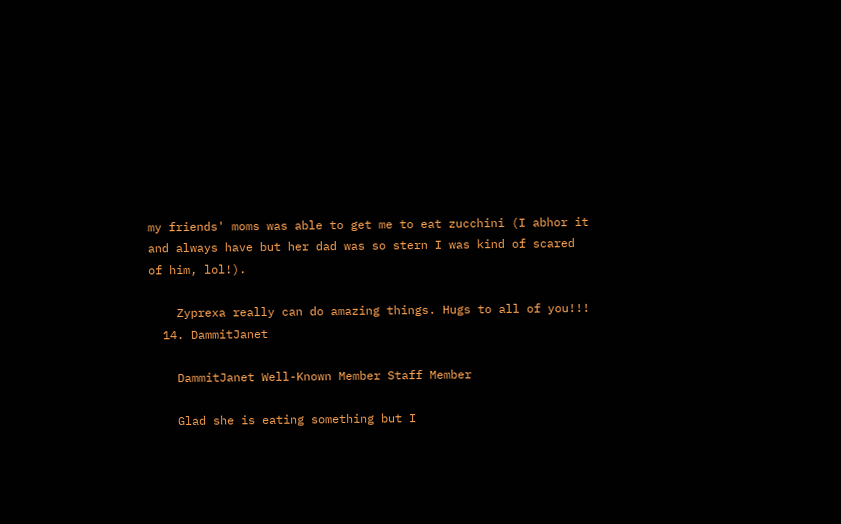my friends' moms was able to get me to eat zucchini (I abhor it and always have but her dad was so stern I was kind of scared of him, lol!).

    Zyprexa really can do amazing things. Hugs to all of you!!!
  14. DammitJanet

    DammitJanet Well-Known Member Staff Member

    Glad she is eating something but I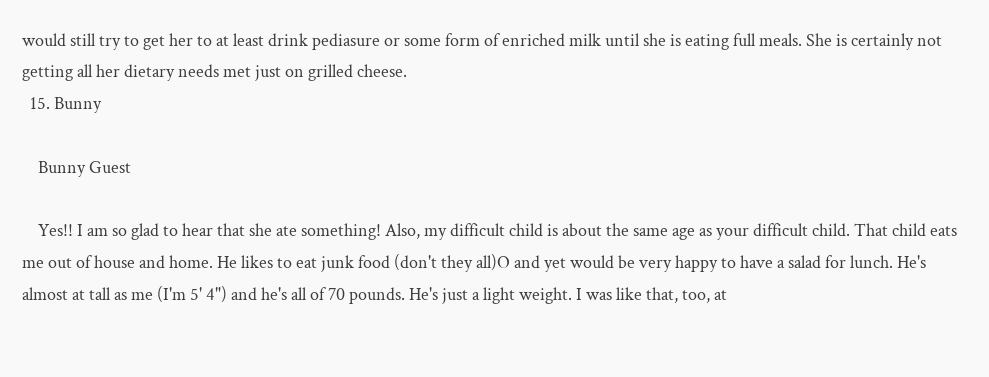would still try to get her to at least drink pediasure or some form of enriched milk until she is eating full meals. She is certainly not getting all her dietary needs met just on grilled cheese.
  15. Bunny

    Bunny Guest

    Yes!! I am so glad to hear that she ate something! Also, my difficult child is about the same age as your difficult child. That child eats me out of house and home. He likes to eat junk food (don't they all)O and yet would be very happy to have a salad for lunch. He's almost at tall as me (I'm 5' 4") and he's all of 70 pounds. He's just a light weight. I was like that, too, at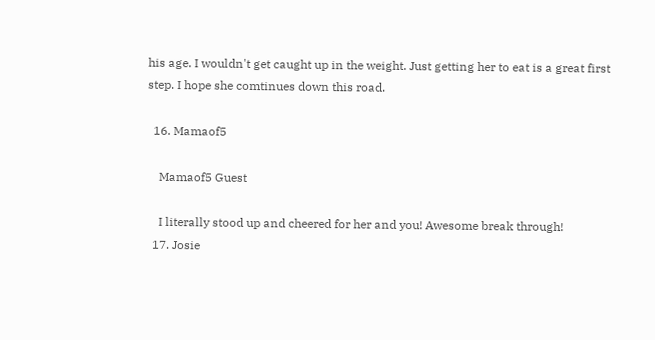his age. I wouldn't get caught up in the weight. Just getting her to eat is a great first step. I hope she comtinues down this road.

  16. Mamaof5

    Mamaof5 Guest

    I literally stood up and cheered for her and you! Awesome break through!
  17. Josie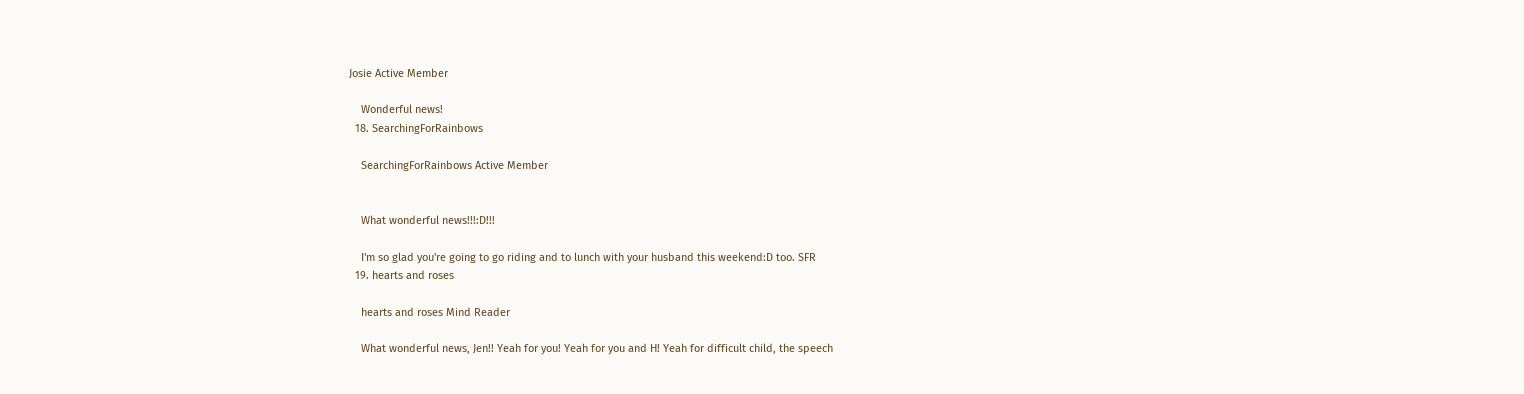Josie Active Member

    Wonderful news!
  18. SearchingForRainbows

    SearchingForRainbows Active Member


    What wonderful news!!!:D!!!

    I'm so glad you're going to go riding and to lunch with your husband this weekend:D too. SFR
  19. hearts and roses

    hearts and roses Mind Reader

    What wonderful news, Jen!! Yeah for you! Yeah for you and H! Yeah for difficult child, the speech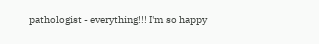pathologist - everything!!! I'm so happy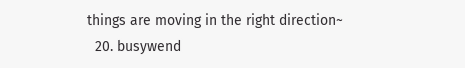things are moving in the right direction~
  20. busywend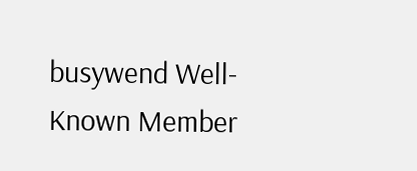busywend Well-Known Member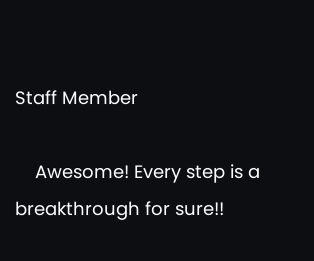Staff Member

    Awesome! Every step is a breakthrough for sure!!